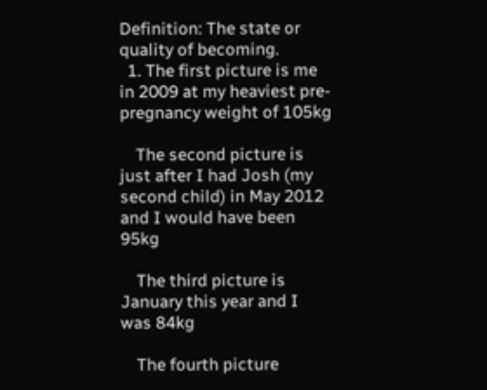Definition: The state or quality of becoming.
  1. The first picture is me in 2009 at my heaviest pre-pregnancy weight of 105kg

    The second picture is just after I had Josh (my second child) in May 2012 and I would have been 95kg

    The third picture is January this year and I was 84kg

    The fourth picture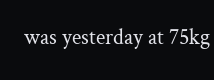was yesterday at 75kg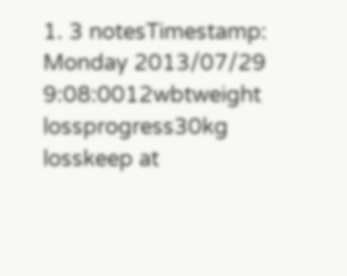1. 3 notesTimestamp: Monday 2013/07/29 9:08:0012wbtweight lossprogress30kg losskeep at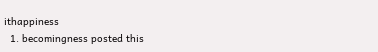ithappiness
  1. becomingness posted this